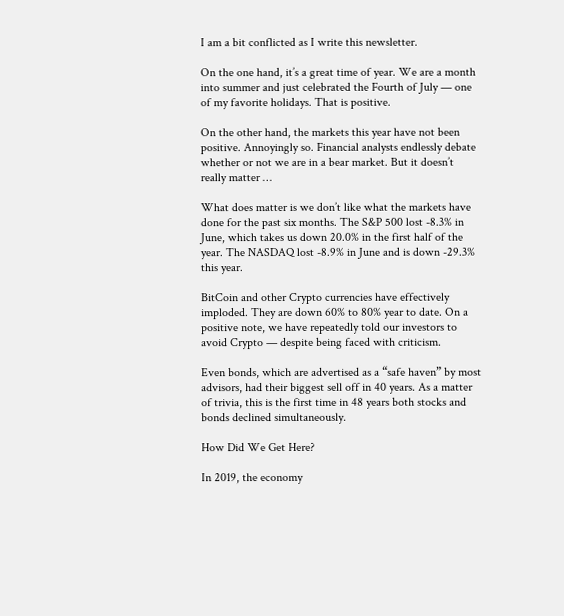I am a bit conflicted as I write this newsletter.

On the one hand, it’s a great time of year. We are a month into summer and just celebrated the Fourth of July — one of my favorite holidays. That is positive.

On the other hand, the markets this year have not been positive. Annoyingly so. Financial analysts endlessly debate whether or not we are in a bear market. But it doesn’t really matter …

What does matter is we don’t like what the markets have done for the past six months. The S&P 500 lost -8.3% in June, which takes us down 20.0% in the first half of the year. The NASDAQ lost -8.9% in June and is down -29.3% this year.

BitCoin and other Crypto currencies have effectively imploded. They are down 60% to 80% year to date. On a positive note, we have repeatedly told our investors to avoid Crypto — despite being faced with criticism.

Even bonds, which are advertised as a “safe haven” by most advisors, had their biggest sell off in 40 years. As a matter of trivia, this is the first time in 48 years both stocks and bonds declined simultaneously.

How Did We Get Here?

In 2019, the economy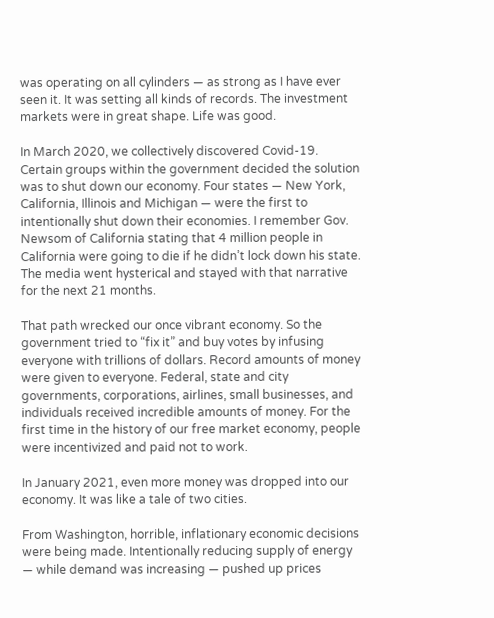was operating on all cylinders — as strong as I have ever seen it. It was setting all kinds of records. The investment markets were in great shape. Life was good.

In March 2020, we collectively discovered Covid-19. Certain groups within the government decided the solution was to shut down our economy. Four states — New York, California, Illinois and Michigan — were the first to intentionally shut down their economies. I remember Gov. Newsom of California stating that 4 million people in California were going to die if he didn’t lock down his state. The media went hysterical and stayed with that narrative for the next 21 months.

That path wrecked our once vibrant economy. So the government tried to “fix it” and buy votes by infusing everyone with trillions of dollars. Record amounts of money were given to everyone. Federal, state and city governments, corporations, airlines, small businesses, and individuals received incredible amounts of money. For the first time in the history of our free market economy, people were incentivized and paid not to work.

In January 2021, even more money was dropped into our economy. It was like a tale of two cities.

From Washington, horrible, inflationary economic decisions were being made. Intentionally reducing supply of energy — while demand was increasing — pushed up prices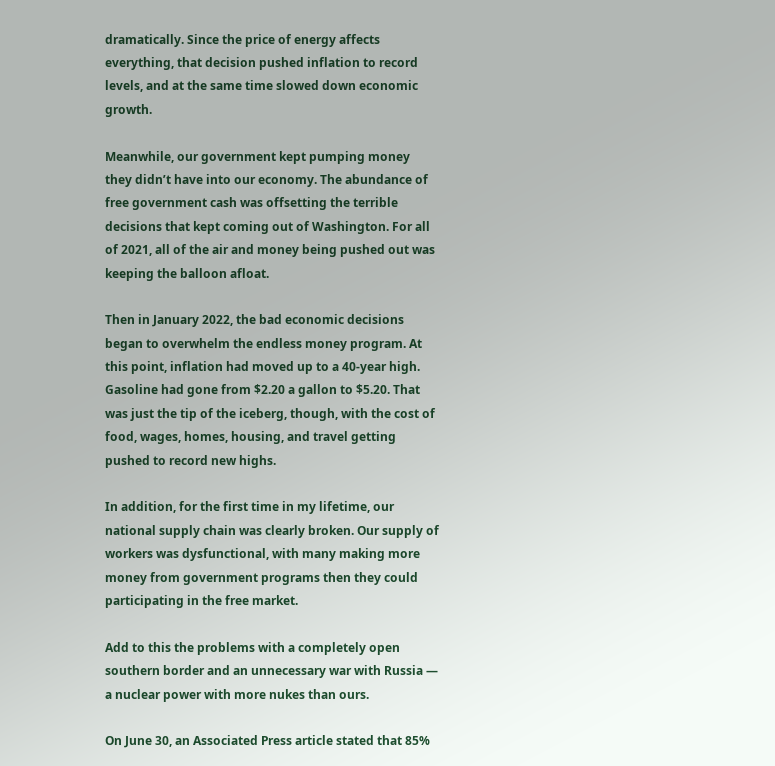dramatically. Since the price of energy affects everything, that decision pushed inflation to record levels, and at the same time slowed down economic growth.

Meanwhile, our government kept pumping money they didn’t have into our economy. The abundance of free government cash was offsetting the terrible decisions that kept coming out of Washington. For all of 2021, all of the air and money being pushed out was keeping the balloon afloat.

Then in January 2022, the bad economic decisions began to overwhelm the endless money program. At this point, inflation had moved up to a 40-year high. Gasoline had gone from $2.20 a gallon to $5.20. That was just the tip of the iceberg, though, with the cost of food, wages, homes, housing, and travel getting pushed to record new highs.

In addition, for the first time in my lifetime, our national supply chain was clearly broken. Our supply of workers was dysfunctional, with many making more money from government programs then they could participating in the free market.

Add to this the problems with a completely open southern border and an unnecessary war with Russia — a nuclear power with more nukes than ours.

On June 30, an Associated Press article stated that 85%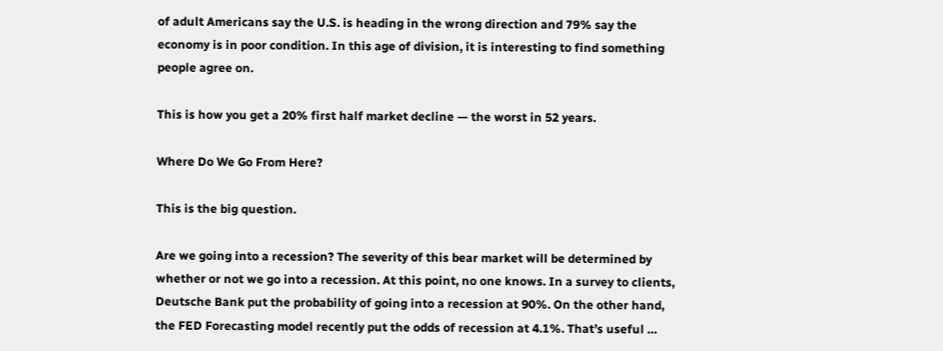of adult Americans say the U.S. is heading in the wrong direction and 79% say the economy is in poor condition. In this age of division, it is interesting to find something people agree on.

This is how you get a 20% first half market decline — the worst in 52 years.

Where Do We Go From Here?

This is the big question.

Are we going into a recession? The severity of this bear market will be determined by whether or not we go into a recession. At this point, no one knows. In a survey to clients, Deutsche Bank put the probability of going into a recession at 90%. On the other hand, the FED Forecasting model recently put the odds of recession at 4.1%. That’s useful …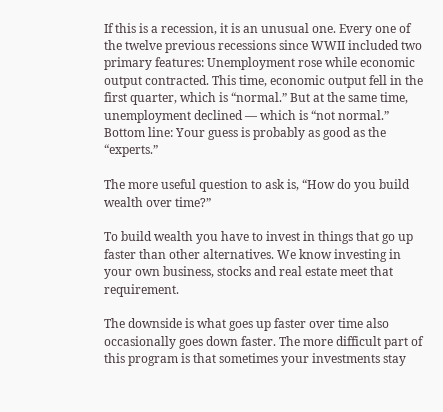If this is a recession, it is an unusual one. Every one of the twelve previous recessions since WWII included two primary features: Unemployment rose while economic output contracted. This time, economic output fell in the first quarter, which is “normal.” But at the same time, unemployment declined — which is “not normal.” Bottom line: Your guess is probably as good as the “experts.”

The more useful question to ask is, “How do you build wealth over time?”

To build wealth you have to invest in things that go up faster than other alternatives. We know investing in your own business, stocks and real estate meet that requirement.

The downside is what goes up faster over time also occasionally goes down faster. The more difficult part of this program is that sometimes your investments stay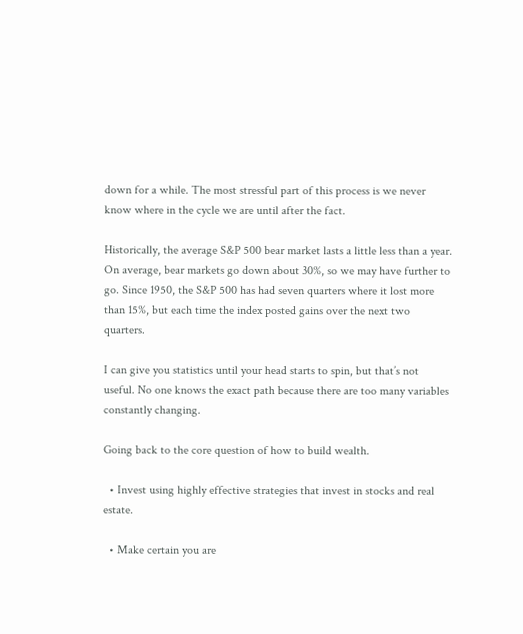down for a while. The most stressful part of this process is we never know where in the cycle we are until after the fact.

Historically, the average S&P 500 bear market lasts a little less than a year. On average, bear markets go down about 30%, so we may have further to go. Since 1950, the S&P 500 has had seven quarters where it lost more than 15%, but each time the index posted gains over the next two quarters.

I can give you statistics until your head starts to spin, but that’s not useful. No one knows the exact path because there are too many variables constantly changing.

Going back to the core question of how to build wealth.

  • Invest using highly effective strategies that invest in stocks and real estate.

  • Make certain you are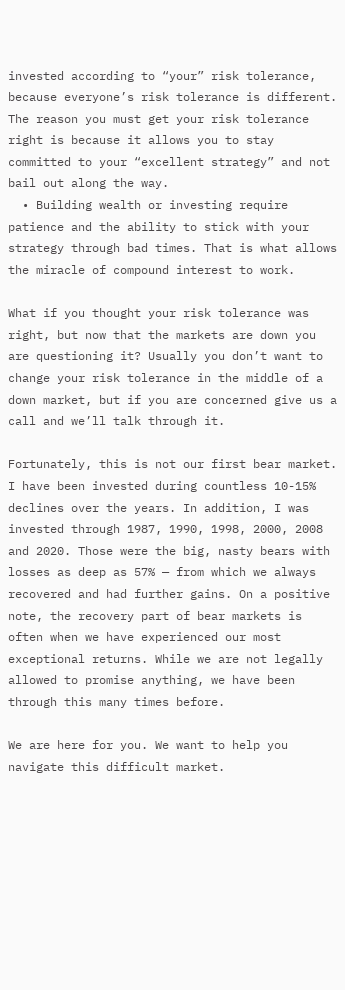invested according to “your” risk tolerance, because everyone’s risk tolerance is different. The reason you must get your risk tolerance right is because it allows you to stay committed to your “excellent strategy” and not bail out along the way.
  • Building wealth or investing require patience and the ability to stick with your strategy through bad times. That is what allows the miracle of compound interest to work.

What if you thought your risk tolerance was right, but now that the markets are down you are questioning it? Usually you don’t want to change your risk tolerance in the middle of a down market, but if you are concerned give us a call and we’ll talk through it.

Fortunately, this is not our first bear market. I have been invested during countless 10-15% declines over the years. In addition, I was invested through 1987, 1990, 1998, 2000, 2008 and 2020. Those were the big, nasty bears with losses as deep as 57% — from which we always recovered and had further gains. On a positive note, the recovery part of bear markets is often when we have experienced our most exceptional returns. While we are not legally allowed to promise anything, we have been through this many times before.

We are here for you. We want to help you navigate this difficult market.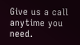Give us a call anytime you need.